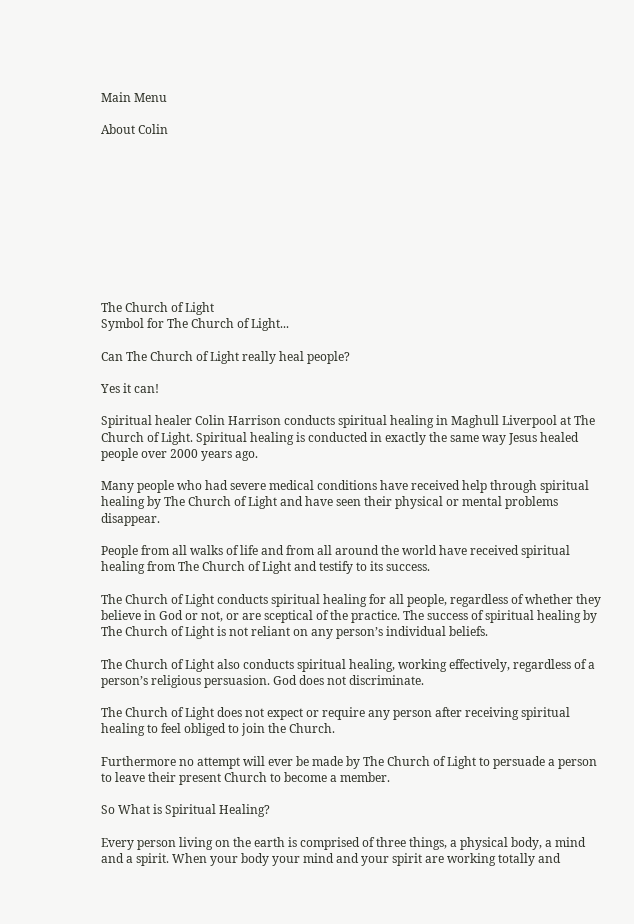Main Menu

About Colin










The Church of Light
Symbol for The Church of Light...

Can The Church of Light really heal people?

Yes it can!

Spiritual healer Colin Harrison conducts spiritual healing in Maghull Liverpool at The Church of Light. Spiritual healing is conducted in exactly the same way Jesus healed people over 2000 years ago.

Many people who had severe medical conditions have received help through spiritual healing by The Church of Light and have seen their physical or mental problems disappear.

People from all walks of life and from all around the world have received spiritual healing from The Church of Light and testify to its success.

The Church of Light conducts spiritual healing for all people, regardless of whether they believe in God or not, or are sceptical of the practice. The success of spiritual healing by The Church of Light is not reliant on any person’s individual beliefs.

The Church of Light also conducts spiritual healing, working effectively, regardless of a person’s religious persuasion. God does not discriminate.

The Church of Light does not expect or require any person after receiving spiritual healing to feel obliged to join the Church.

Furthermore no attempt will ever be made by The Church of Light to persuade a person to leave their present Church to become a member.

So What is Spiritual Healing?

Every person living on the earth is comprised of three things, a physical body, a mind and a spirit. When your body your mind and your spirit are working totally and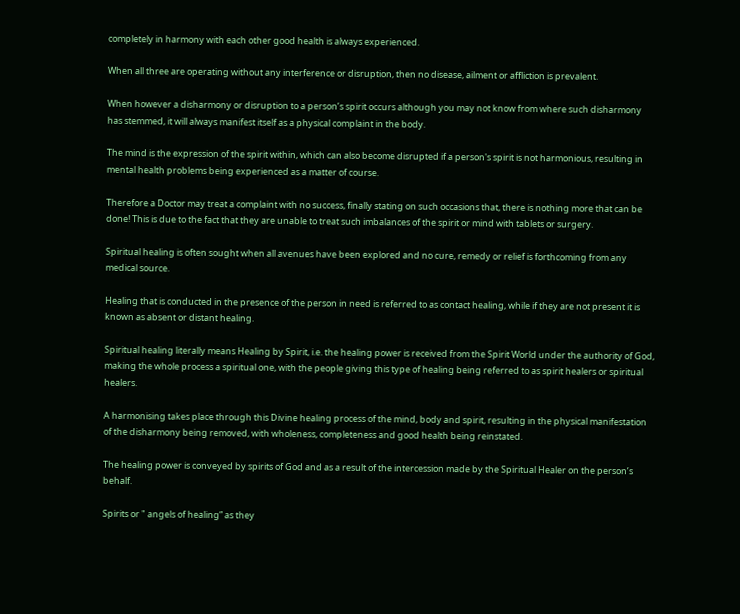completely in harmony with each other good health is always experienced.

When all three are operating without any interference or disruption, then no disease, ailment or affliction is prevalent.

When however a disharmony or disruption to a person’s spirit occurs although you may not know from where such disharmony has stemmed, it will always manifest itself as a physical complaint in the body.

The mind is the expression of the spirit within, which can also become disrupted if a person's spirit is not harmonious, resulting in mental health problems being experienced as a matter of course.

Therefore a Doctor may treat a complaint with no success, finally stating on such occasions that, there is nothing more that can be done! This is due to the fact that they are unable to treat such imbalances of the spirit or mind with tablets or surgery.

Spiritual healing is often sought when all avenues have been explored and no cure, remedy or relief is forthcoming from any medical source.

Healing that is conducted in the presence of the person in need is referred to as contact healing, while if they are not present it is known as absent or distant healing.

Spiritual healing literally means Healing by Spirit, i.e. the healing power is received from the Spirit World under the authority of God, making the whole process a spiritual one, with the people giving this type of healing being referred to as spirit healers or spiritual healers.

A harmonising takes place through this Divine healing process of the mind, body and spirit, resulting in the physical manifestation of the disharmony being removed, with wholeness, completeness and good health being reinstated.

The healing power is conveyed by spirits of God and as a result of the intercession made by the Spiritual Healer on the person’s behalf.

Spirits or " angels of healing” as they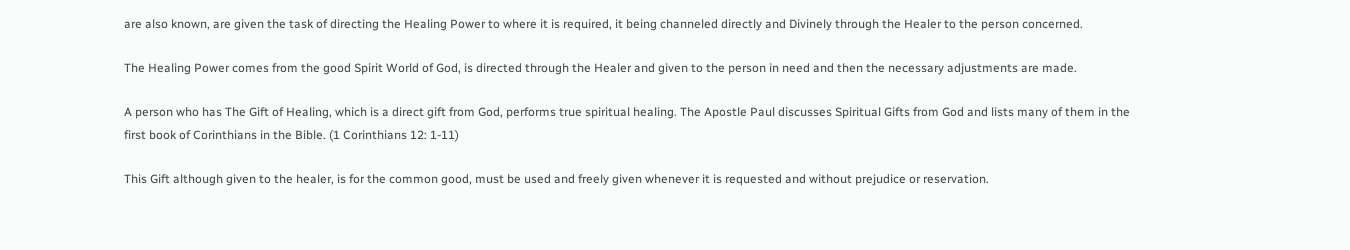are also known, are given the task of directing the Healing Power to where it is required, it being channeled directly and Divinely through the Healer to the person concerned.

The Healing Power comes from the good Spirit World of God, is directed through the Healer and given to the person in need and then the necessary adjustments are made.

A person who has The Gift of Healing, which is a direct gift from God, performs true spiritual healing. The Apostle Paul discusses Spiritual Gifts from God and lists many of them in the first book of Corinthians in the Bible. (1 Corinthians 12: 1-11)

This Gift although given to the healer, is for the common good, must be used and freely given whenever it is requested and without prejudice or reservation.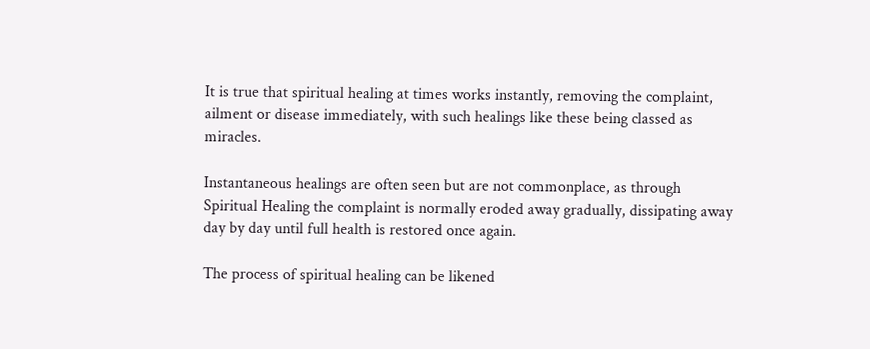It is true that spiritual healing at times works instantly, removing the complaint, ailment or disease immediately, with such healings like these being classed as miracles.

Instantaneous healings are often seen but are not commonplace, as through Spiritual Healing the complaint is normally eroded away gradually, dissipating away day by day until full health is restored once again.

The process of spiritual healing can be likened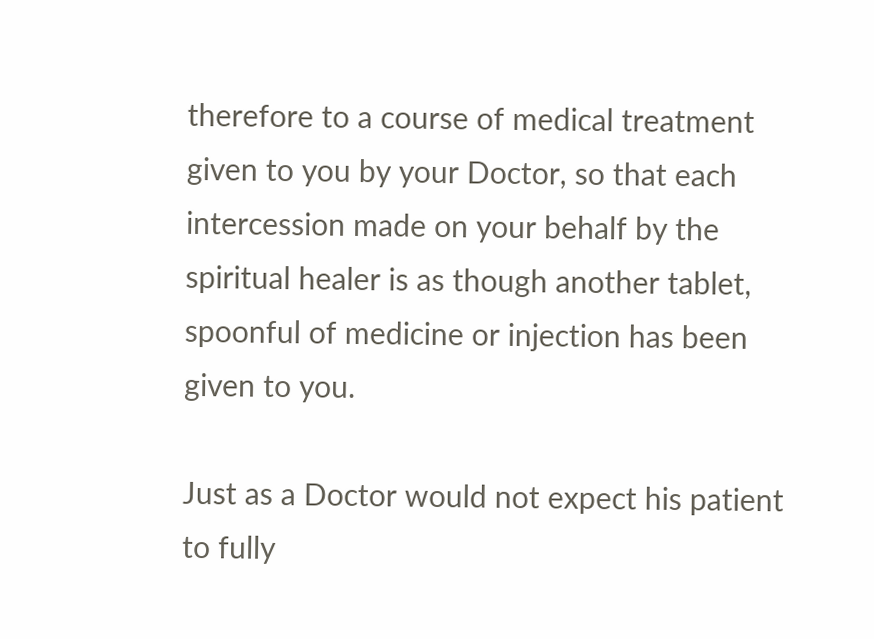therefore to a course of medical treatment given to you by your Doctor, so that each intercession made on your behalf by the spiritual healer is as though another tablet, spoonful of medicine or injection has been given to you.

Just as a Doctor would not expect his patient to fully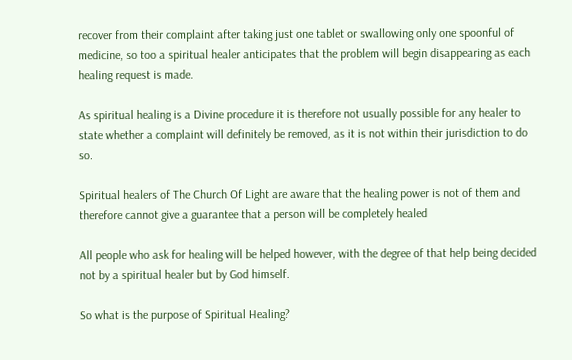recover from their complaint after taking just one tablet or swallowing only one spoonful of medicine, so too a spiritual healer anticipates that the problem will begin disappearing as each healing request is made.

As spiritual healing is a Divine procedure it is therefore not usually possible for any healer to state whether a complaint will definitely be removed, as it is not within their jurisdiction to do so.

Spiritual healers of The Church Of Light are aware that the healing power is not of them and therefore cannot give a guarantee that a person will be completely healed

All people who ask for healing will be helped however, with the degree of that help being decided not by a spiritual healer but by God himself.

So what is the purpose of Spiritual Healing?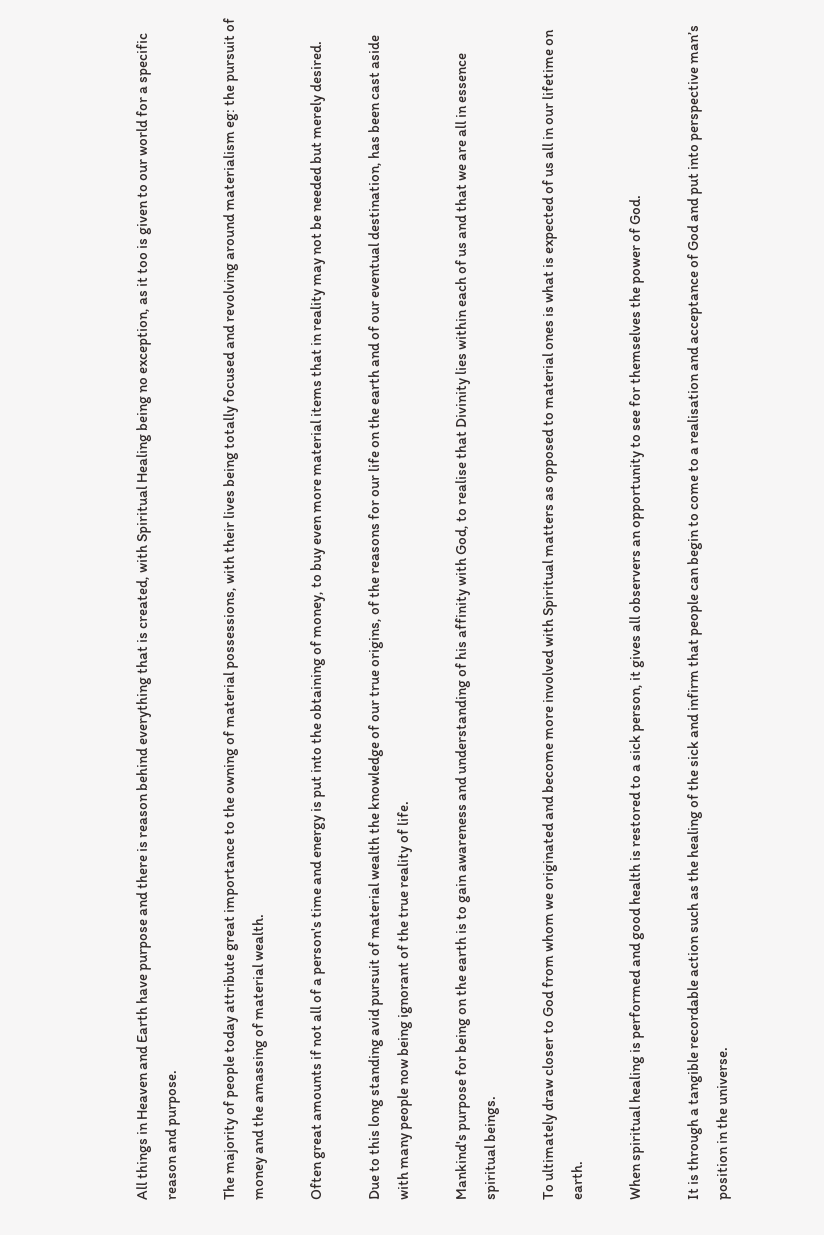All things in Heaven and Earth have purpose and there is reason behind everything that is created, with Spiritual Healing being no exception, as it too is given to our world for a specific reason and purpose.

The majority of people today attribute great importance to the owning of material possessions, with their lives being totally focused and revolving around materialism eg: the pursuit of money and the amassing of material wealth.

Often great amounts if not all of a person's time and energy is put into the obtaining of money, to buy even more material items that in reality may not be needed but merely desired.

Due to this long standing avid pursuit of material wealth the knowledge of our true origins, of the reasons for our life on the earth and of our eventual destination, has been cast aside with many people now being ignorant of the true reality of life.

Mankind's purpose for being on the earth is to gain awareness and understanding of his affinity with God, to realise that Divinity lies within each of us and that we are all in essence spiritual beings.

To ultimately draw closer to God from whom we originated and become more involved with Spiritual matters as opposed to material ones is what is expected of us all in our lifetime on earth.

When spiritual healing is performed and good health is restored to a sick person, it gives all observers an opportunity to see for themselves the power of God.

It is through a tangible recordable action such as the healing of the sick and infirm that people can begin to come to a realisation and acceptance of God and put into perspective man’s position in the universe.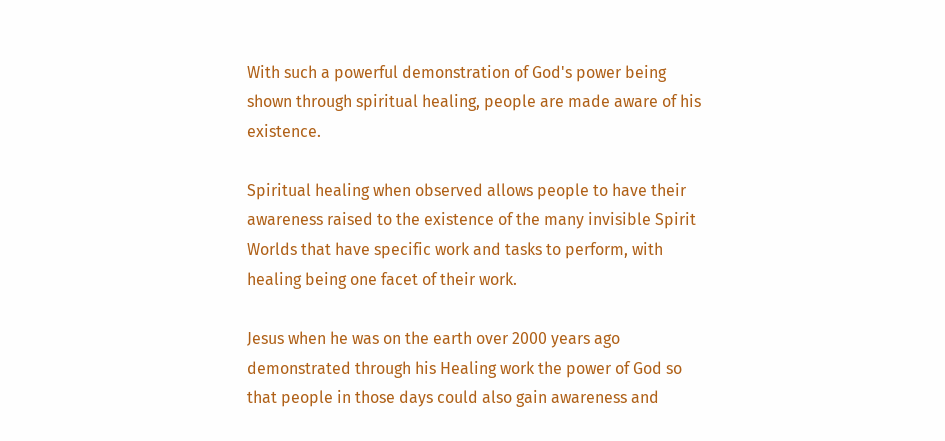With such a powerful demonstration of God's power being shown through spiritual healing, people are made aware of his existence.

Spiritual healing when observed allows people to have their awareness raised to the existence of the many invisible Spirit Worlds that have specific work and tasks to perform, with healing being one facet of their work.

Jesus when he was on the earth over 2000 years ago demonstrated through his Healing work the power of God so that people in those days could also gain awareness and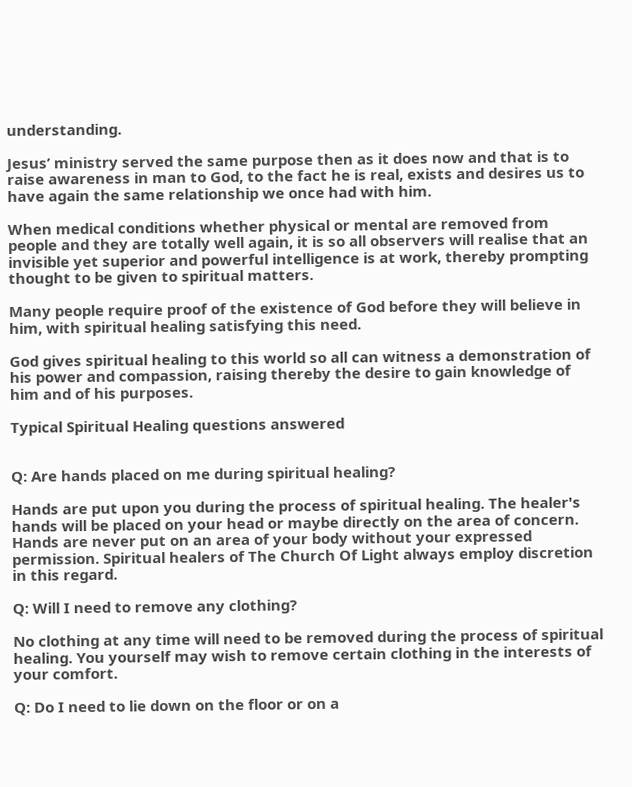understanding.

Jesus’ ministry served the same purpose then as it does now and that is to raise awareness in man to God, to the fact he is real, exists and desires us to have again the same relationship we once had with him.

When medical conditions whether physical or mental are removed from people and they are totally well again, it is so all observers will realise that an invisible yet superior and powerful intelligence is at work, thereby prompting thought to be given to spiritual matters.

Many people require proof of the existence of God before they will believe in him, with spiritual healing satisfying this need.

God gives spiritual healing to this world so all can witness a demonstration of his power and compassion, raising thereby the desire to gain knowledge of him and of his purposes.

Typical Spiritual Healing questions answered


Q: Are hands placed on me during spiritual healing?

Hands are put upon you during the process of spiritual healing. The healer's hands will be placed on your head or maybe directly on the area of concern. Hands are never put on an area of your body without your expressed permission. Spiritual healers of The Church Of Light always employ discretion in this regard.

Q: Will I need to remove any clothing?

No clothing at any time will need to be removed during the process of spiritual healing. You yourself may wish to remove certain clothing in the interests of your comfort.

Q: Do I need to lie down on the floor or on a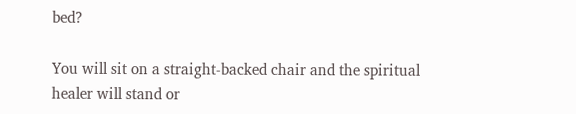bed?

You will sit on a straight-backed chair and the spiritual healer will stand or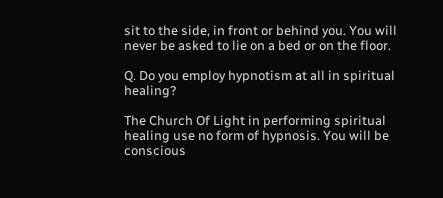sit to the side, in front or behind you. You will never be asked to lie on a bed or on the floor.

Q. Do you employ hypnotism at all in spiritual healing?

The Church Of Light in performing spiritual healing use no form of hypnosis. You will be conscious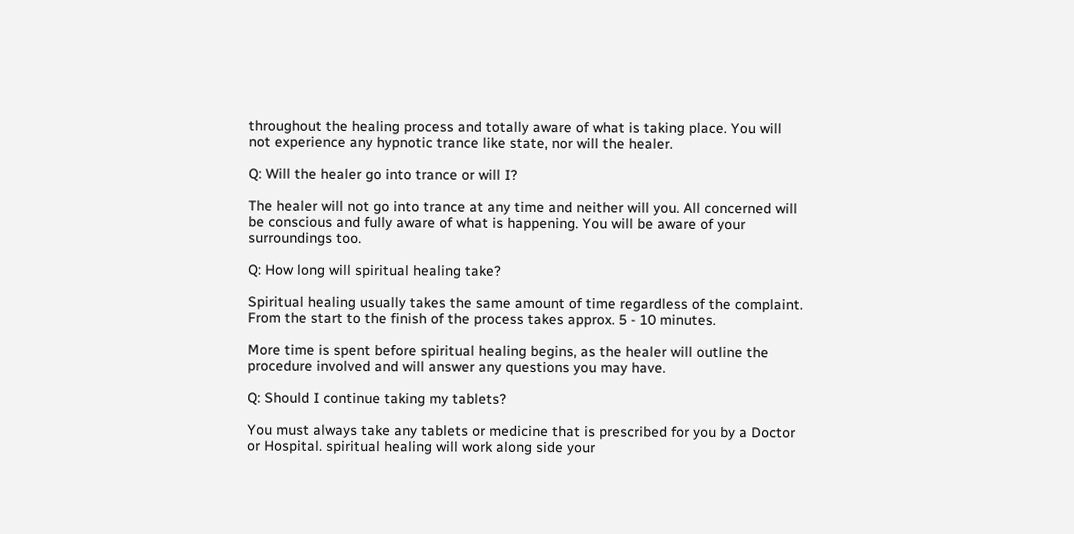throughout the healing process and totally aware of what is taking place. You will not experience any hypnotic trance like state, nor will the healer.

Q: Will the healer go into trance or will I?

The healer will not go into trance at any time and neither will you. All concerned will be conscious and fully aware of what is happening. You will be aware of your surroundings too.

Q: How long will spiritual healing take?

Spiritual healing usually takes the same amount of time regardless of the complaint. From the start to the finish of the process takes approx. 5 - 10 minutes.

More time is spent before spiritual healing begins, as the healer will outline the procedure involved and will answer any questions you may have.

Q: Should I continue taking my tablets?

You must always take any tablets or medicine that is prescribed for you by a Doctor or Hospital. spiritual healing will work along side your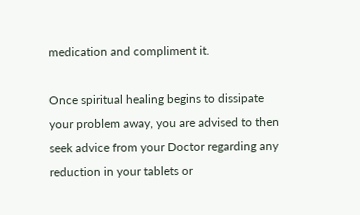medication and compliment it.

Once spiritual healing begins to dissipate your problem away, you are advised to then seek advice from your Doctor regarding any reduction in your tablets or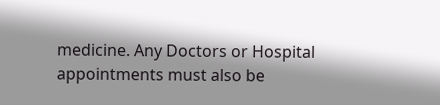medicine. Any Doctors or Hospital appointments must also be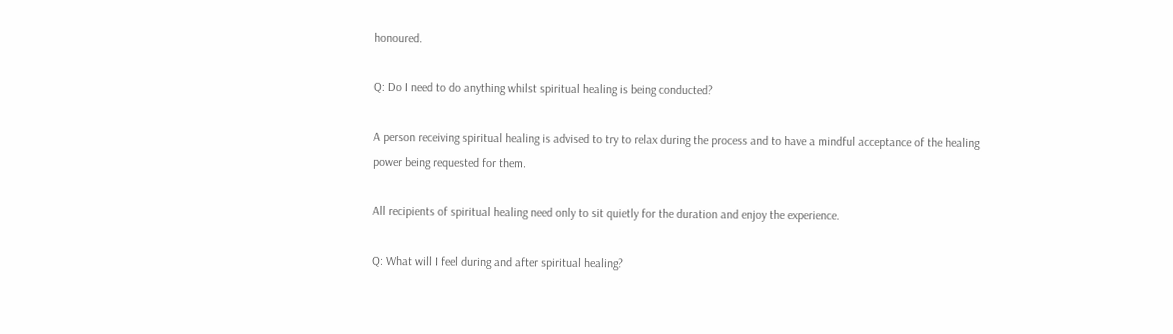honoured.

Q: Do I need to do anything whilst spiritual healing is being conducted?

A person receiving spiritual healing is advised to try to relax during the process and to have a mindful acceptance of the healing power being requested for them.

All recipients of spiritual healing need only to sit quietly for the duration and enjoy the experience.

Q: What will I feel during and after spiritual healing?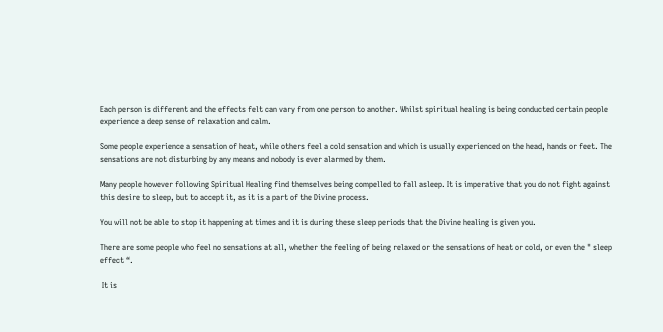Each person is different and the effects felt can vary from one person to another. Whilst spiritual healing is being conducted certain people experience a deep sense of relaxation and calm.

Some people experience a sensation of heat, while others feel a cold sensation and which is usually experienced on the head, hands or feet. The sensations are not disturbing by any means and nobody is ever alarmed by them.

Many people however following Spiritual Healing find themselves being compelled to fall asleep. It is imperative that you do not fight against this desire to sleep, but to accept it, as it is a part of the Divine process.

You will not be able to stop it happening at times and it is during these sleep periods that the Divine healing is given you.

There are some people who feel no sensations at all, whether the feeling of being relaxed or the sensations of heat or cold, or even the " sleep effect “.

 It is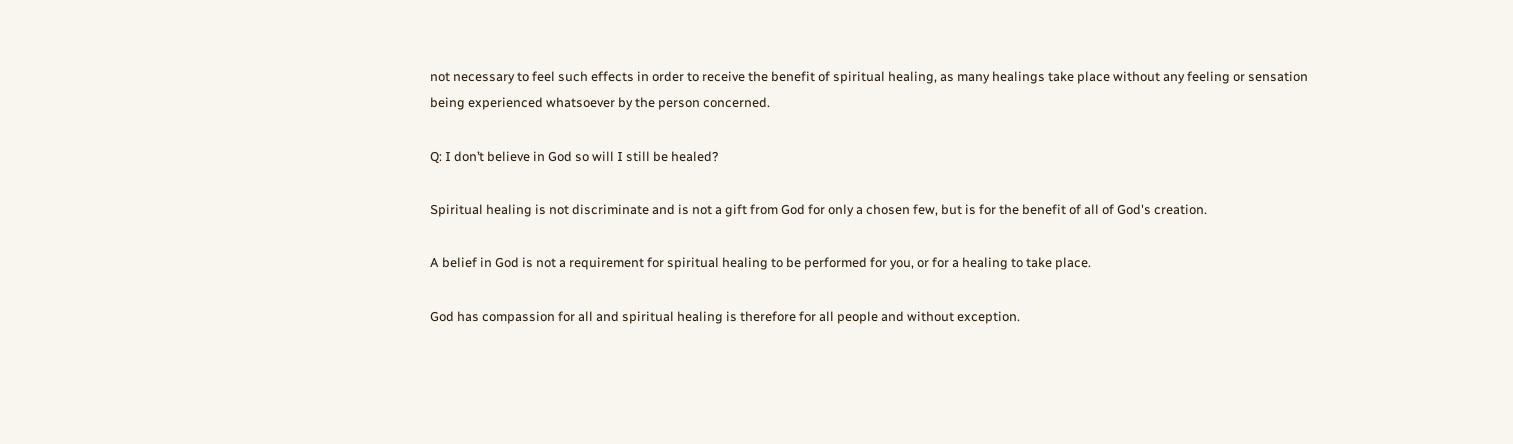not necessary to feel such effects in order to receive the benefit of spiritual healing, as many healings take place without any feeling or sensation being experienced whatsoever by the person concerned.

Q: I don’t believe in God so will I still be healed?

Spiritual healing is not discriminate and is not a gift from God for only a chosen few, but is for the benefit of all of God's creation.

A belief in God is not a requirement for spiritual healing to be performed for you, or for a healing to take place.

God has compassion for all and spiritual healing is therefore for all people and without exception.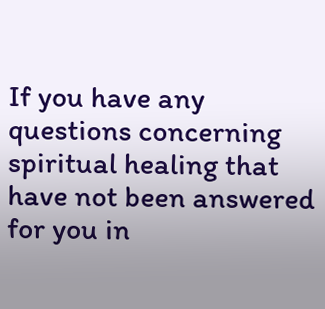If you have any questions concerning spiritual healing that have not been answered for you in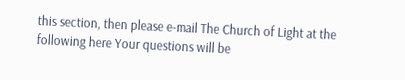this section, then please e-mail The Church of Light at the following here Your questions will be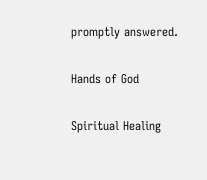promptly answered.

Hands of God

Spiritual Healing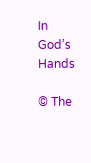In God’s Hands

© The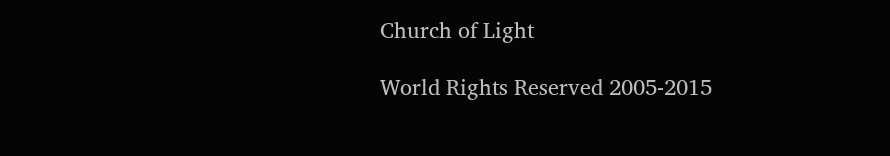Church of Light

World Rights Reserved 2005-2015